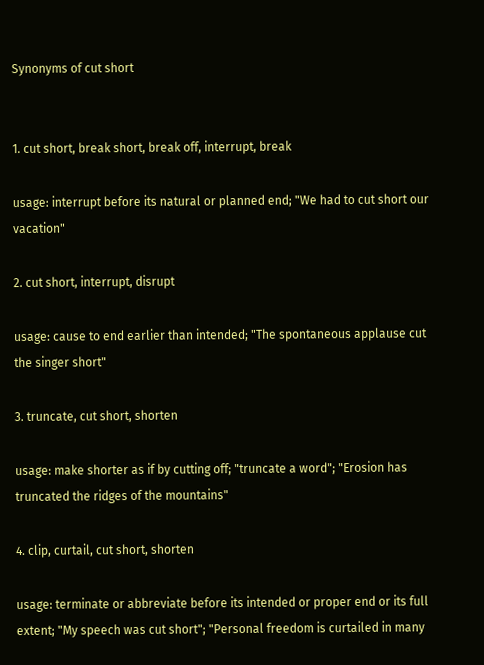Synonyms of cut short


1. cut short, break short, break off, interrupt, break

usage: interrupt before its natural or planned end; "We had to cut short our vacation"

2. cut short, interrupt, disrupt

usage: cause to end earlier than intended; "The spontaneous applause cut the singer short"

3. truncate, cut short, shorten

usage: make shorter as if by cutting off; "truncate a word"; "Erosion has truncated the ridges of the mountains"

4. clip, curtail, cut short, shorten

usage: terminate or abbreviate before its intended or proper end or its full extent; "My speech was cut short"; "Personal freedom is curtailed in many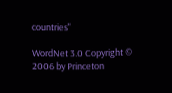countries"

WordNet 3.0 Copyright © 2006 by Princeton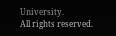University.
All rights reserved.